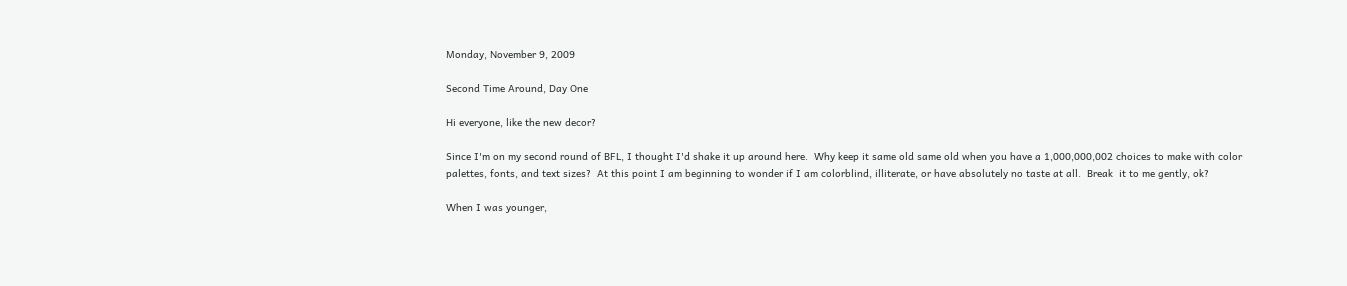Monday, November 9, 2009

Second Time Around, Day One

Hi everyone, like the new decor?

Since I'm on my second round of BFL, I thought I'd shake it up around here.  Why keep it same old same old when you have a 1,000,000,002 choices to make with color palettes, fonts, and text sizes?  At this point I am beginning to wonder if I am colorblind, illiterate, or have absolutely no taste at all.  Break  it to me gently, ok?

When I was younger,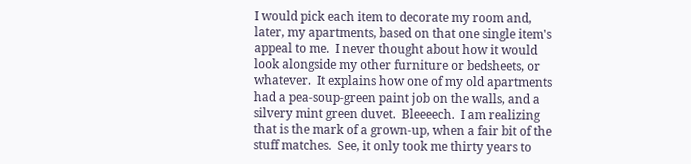I would pick each item to decorate my room and, later, my apartments, based on that one single item's appeal to me.  I never thought about how it would look alongside my other furniture or bedsheets, or whatever.  It explains how one of my old apartments had a pea-soup-green paint job on the walls, and a silvery mint green duvet.  Bleeeech.  I am realizing that is the mark of a grown-up, when a fair bit of the stuff matches.  See, it only took me thirty years to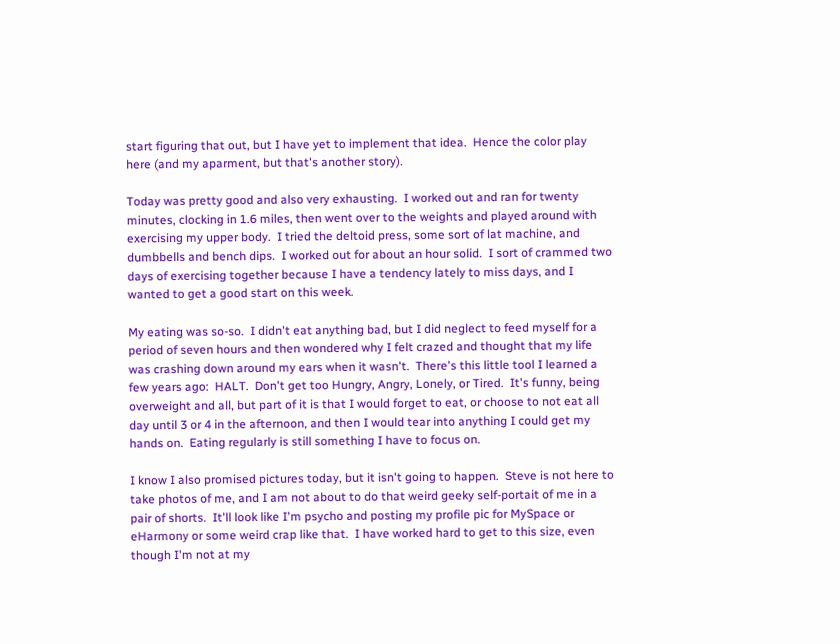start figuring that out, but I have yet to implement that idea.  Hence the color play here (and my aparment, but that's another story).

Today was pretty good and also very exhausting.  I worked out and ran for twenty minutes, clocking in 1.6 miles, then went over to the weights and played around with exercising my upper body.  I tried the deltoid press, some sort of lat machine, and dumbbells and bench dips.  I worked out for about an hour solid.  I sort of crammed two days of exercising together because I have a tendency lately to miss days, and I wanted to get a good start on this week.

My eating was so-so.  I didn't eat anything bad, but I did neglect to feed myself for a period of seven hours and then wondered why I felt crazed and thought that my life was crashing down around my ears when it wasn't.  There's this little tool I learned a few years ago:  HALT.  Don't get too Hungry, Angry, Lonely, or Tired.  It's funny, being overweight and all, but part of it is that I would forget to eat, or choose to not eat all day until 3 or 4 in the afternoon, and then I would tear into anything I could get my hands on.  Eating regularly is still something I have to focus on.

I know I also promised pictures today, but it isn't going to happen.  Steve is not here to take photos of me, and I am not about to do that weird geeky self-portait of me in a pair of shorts.  It'll look like I'm psycho and posting my profile pic for MySpace or eHarmony or some weird crap like that.  I have worked hard to get to this size, even though I'm not at my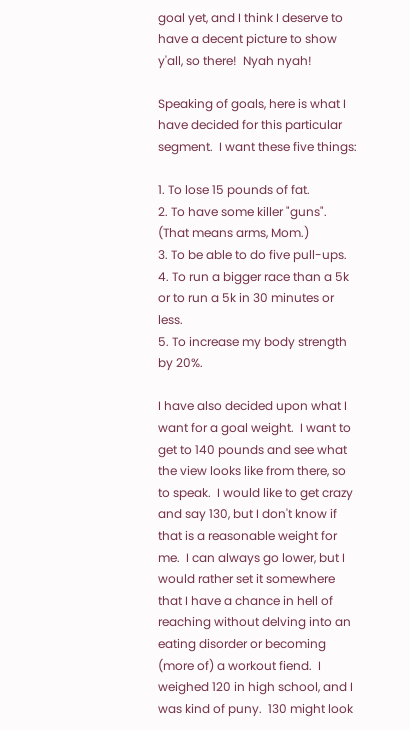goal yet, and I think I deserve to have a decent picture to show y'all, so there!  Nyah nyah!

Speaking of goals, here is what I have decided for this particular segment.  I want these five things:

1. To lose 15 pounds of fat.
2. To have some killer "guns".  (That means arms, Mom.)
3. To be able to do five pull-ups.
4. To run a bigger race than a 5k or to run a 5k in 30 minutes or less.
5. To increase my body strength by 20%.

I have also decided upon what I want for a goal weight.  I want to get to 140 pounds and see what the view looks like from there, so to speak.  I would like to get crazy and say 130, but I don't know if that is a reasonable weight for me.  I can always go lower, but I would rather set it somewhere that I have a chance in hell of reaching without delving into an eating disorder or becoming (more of) a workout fiend.  I weighed 120 in high school, and I was kind of puny.  130 might look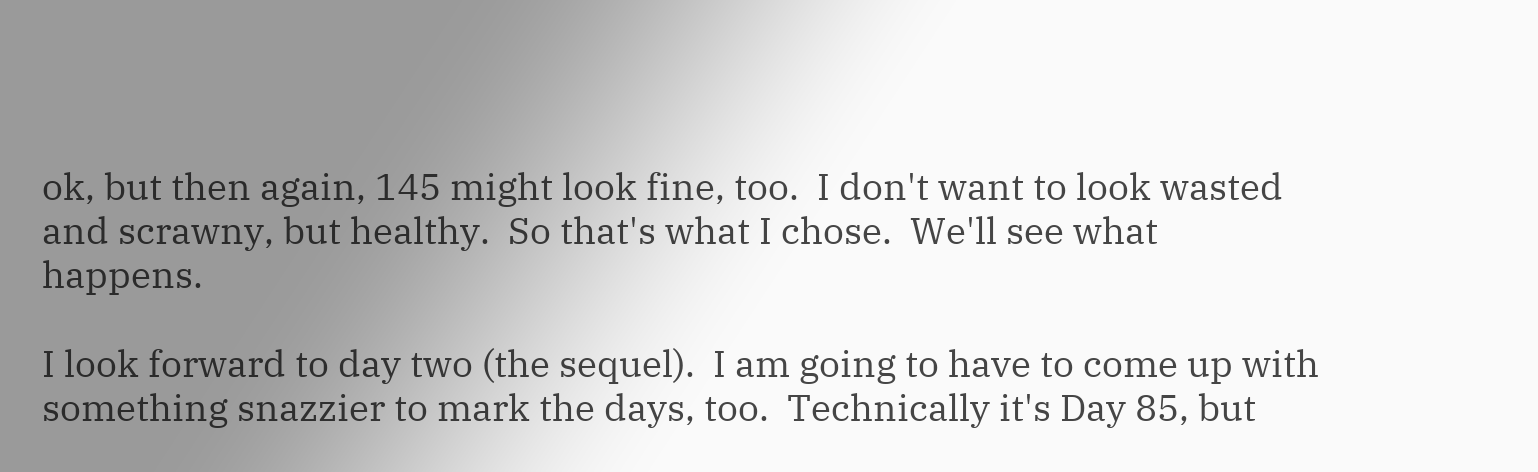ok, but then again, 145 might look fine, too.  I don't want to look wasted and scrawny, but healthy.  So that's what I chose.  We'll see what happens.

I look forward to day two (the sequel).  I am going to have to come up with something snazzier to mark the days, too.  Technically it's Day 85, but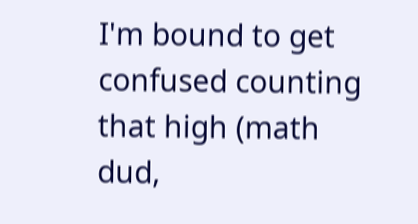I'm bound to get confused counting that high (math dud,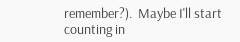remember?).  Maybe I'll start counting in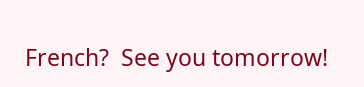French?  See you tomorrow!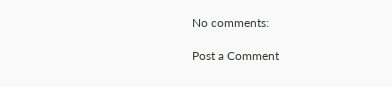No comments:

Post a Comment